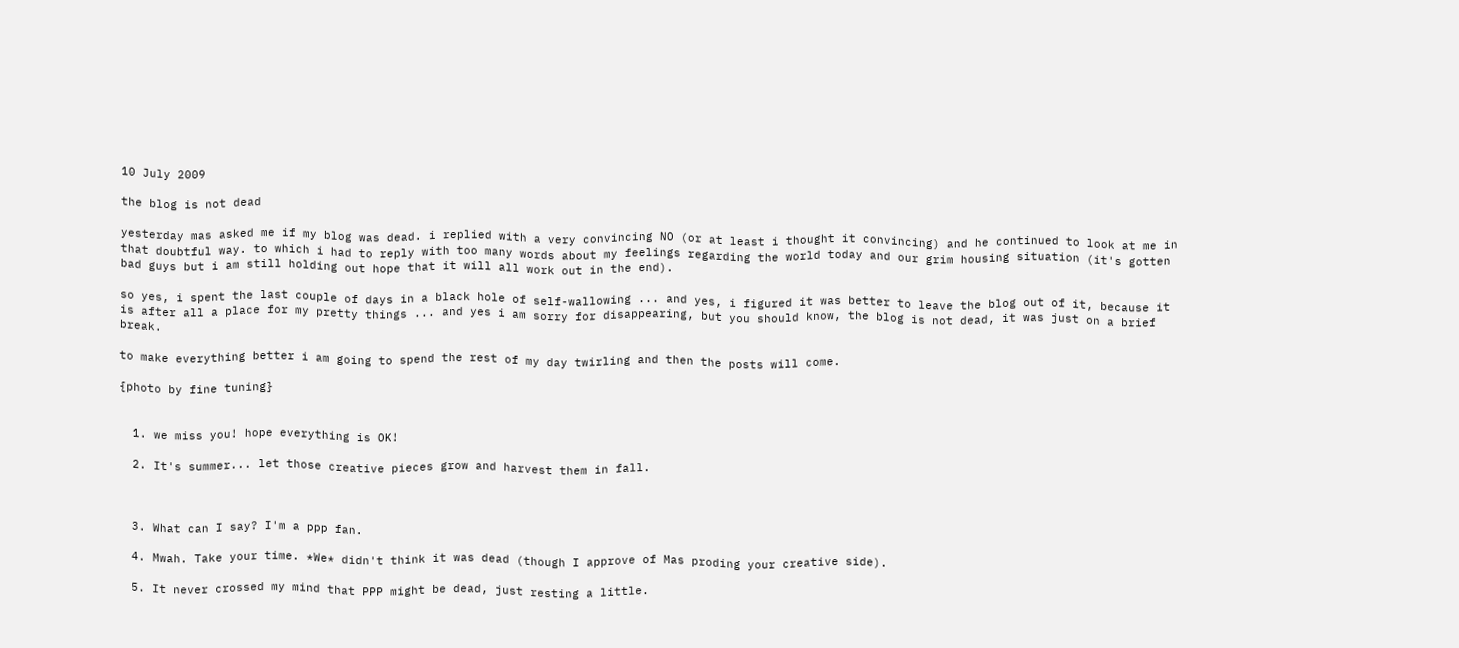10 July 2009

the blog is not dead

yesterday mas asked me if my blog was dead. i replied with a very convincing NO (or at least i thought it convincing) and he continued to look at me in that doubtful way. to which i had to reply with too many words about my feelings regarding the world today and our grim housing situation (it's gotten bad guys but i am still holding out hope that it will all work out in the end).

so yes, i spent the last couple of days in a black hole of self-wallowing ... and yes, i figured it was better to leave the blog out of it, because it is after all a place for my pretty things ... and yes i am sorry for disappearing, but you should know, the blog is not dead, it was just on a brief break.

to make everything better i am going to spend the rest of my day twirling and then the posts will come.

{photo by fine tuning}


  1. we miss you! hope everything is OK!

  2. It's summer... let those creative pieces grow and harvest them in fall.



  3. What can I say? I'm a ppp fan.

  4. Mwah. Take your time. *We* didn't think it was dead (though I approve of Mas proding your creative side).

  5. It never crossed my mind that PPP might be dead, just resting a little.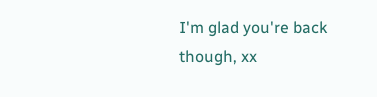I'm glad you're back though, xx